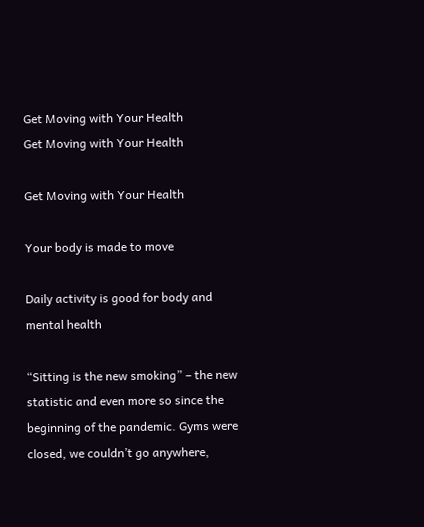Get Moving with Your Health
Get Moving with Your Health

Get Moving with Your Health

Your body is made to move

Daily activity is good for body and mental health

“Sitting is the new smoking” – the new statistic and even more so since the beginning of the pandemic. Gyms were closed, we couldn’t go anywhere,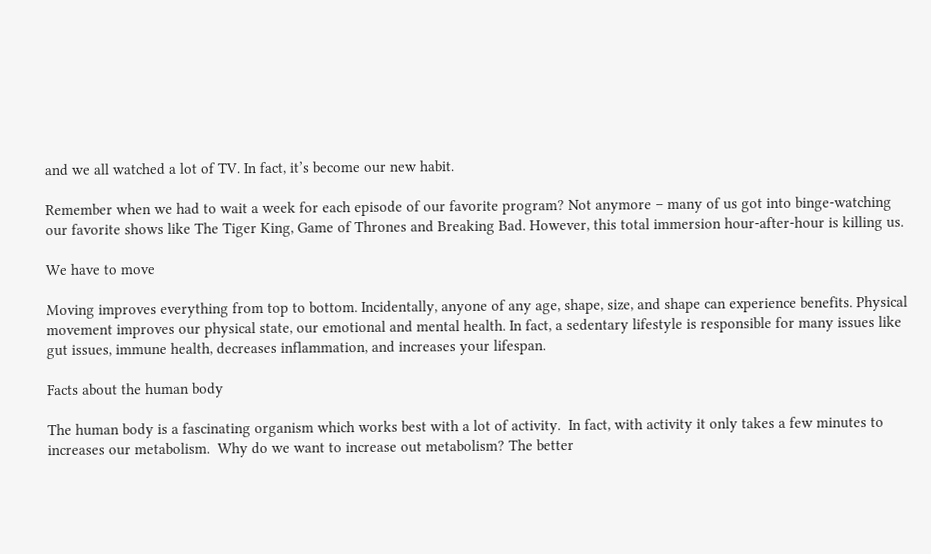and we all watched a lot of TV. In fact, it’s become our new habit.

Remember when we had to wait a week for each episode of our favorite program? Not anymore – many of us got into binge-watching our favorite shows like The Tiger King, Game of Thrones and Breaking Bad. However, this total immersion hour-after-hour is killing us.

We have to move

Moving improves everything from top to bottom. Incidentally, anyone of any age, shape, size, and shape can experience benefits. Physical movement improves our physical state, our emotional and mental health. In fact, a sedentary lifestyle is responsible for many issues like gut issues, immune health, decreases inflammation, and increases your lifespan.

Facts about the human body

The human body is a fascinating organism which works best with a lot of activity.  In fact, with activity it only takes a few minutes to increases our metabolism.  Why do we want to increase out metabolism? The better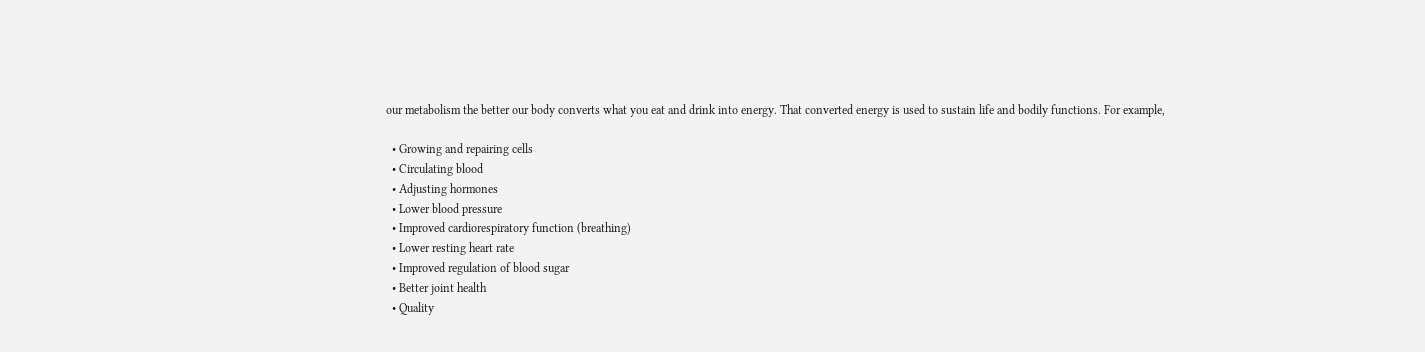our metabolism the better our body converts what you eat and drink into energy. That converted energy is used to sustain life and bodily functions. For example,

  • Growing and repairing cells
  • Circulating blood
  • Adjusting hormones
  • Lower blood pressure
  • Improved cardiorespiratory function (breathing)
  • Lower resting heart rate
  • Improved regulation of blood sugar
  • Better joint health
  • Quality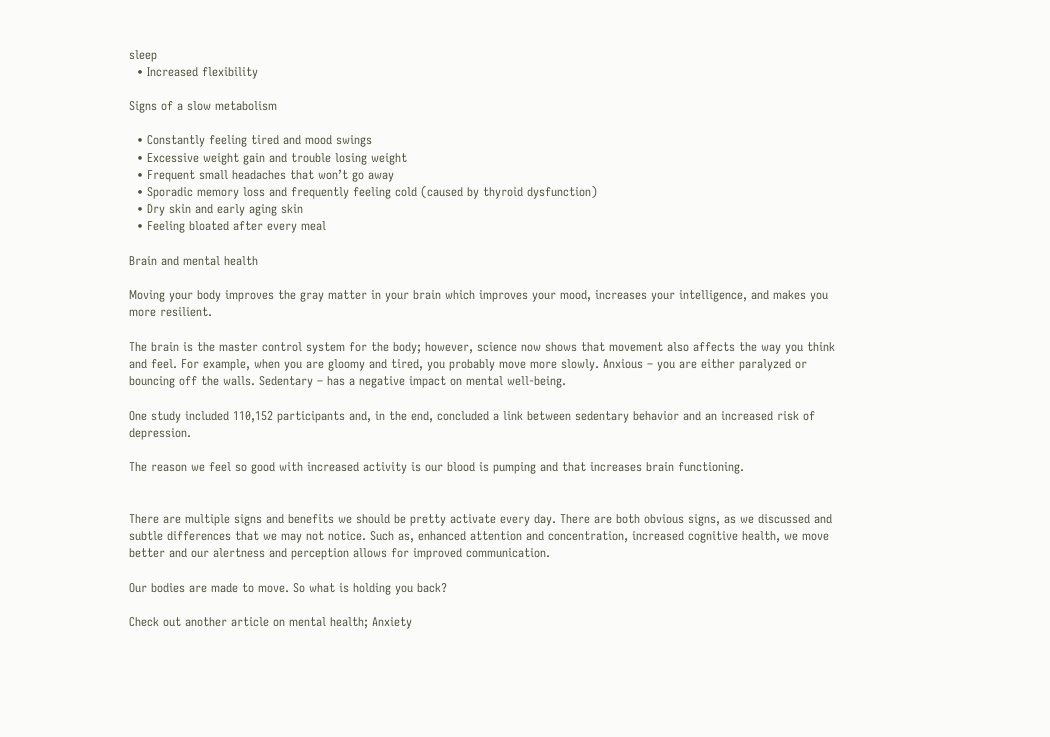sleep
  • Increased flexibility

Signs of a slow metabolism

  • Constantly feeling tired and mood swings
  • Excessive weight gain and trouble losing weight
  • Frequent small headaches that won’t go away
  • Sporadic memory loss and frequently feeling cold (caused by thyroid dysfunction)
  • Dry skin and early aging skin
  • Feeling bloated after every meal

Brain and mental health

Moving your body improves the gray matter in your brain which improves your mood, increases your intelligence, and makes you more resilient.

The brain is the master control system for the body; however, science now shows that movement also affects the way you think and feel. For example, when you are gloomy and tired, you probably move more slowly. Anxious – you are either paralyzed or bouncing off the walls. Sedentary – has a negative impact on mental well-being.

One study included 110,152 participants and, in the end, concluded a link between sedentary behavior and an increased risk of depression.

The reason we feel so good with increased activity is our blood is pumping and that increases brain functioning.


There are multiple signs and benefits we should be pretty activate every day. There are both obvious signs, as we discussed and subtle differences that we may not notice. Such as, enhanced attention and concentration, increased cognitive health, we move better and our alertness and perception allows for improved communication.

Our bodies are made to move. So what is holding you back?

Check out another article on mental health; Anxiety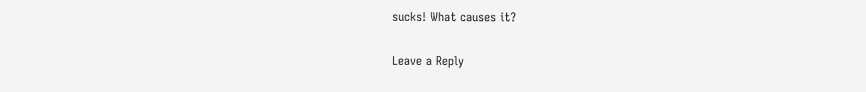sucks! What causes it?

Leave a Reply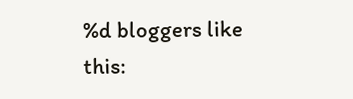%d bloggers like this: